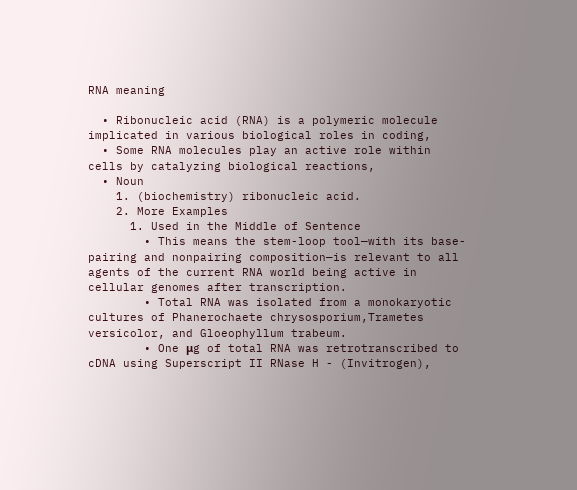RNA meaning

  • Ribonucleic acid (RNA) is a polymeric molecule implicated in various biological roles in coding,
  • Some RNA molecules play an active role within cells by catalyzing biological reactions,
  • Noun
    1. (biochemistry) ribonucleic acid.
    2. More Examples
      1. Used in the Middle of Sentence
        • This means the stem-loop tool—with its base-pairing and nonpairing composition—is relevant to all agents of the current RNA world being active in cellular genomes after transcription.
        • Total RNA was isolated from a monokaryotic cultures of Phanerochaete chrysosporium,Trametes versicolor, and Gloeophyllum trabeum.
        • One μg of total RNA was retrotranscribed to cDNA using Superscript II RNase H - (Invitrogen),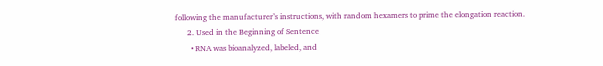following the manufacturer’s instructions, with random hexamers to prime the elongation reaction.
      2. Used in the Beginning of Sentence
        • RNA was bioanalyzed, labeled, and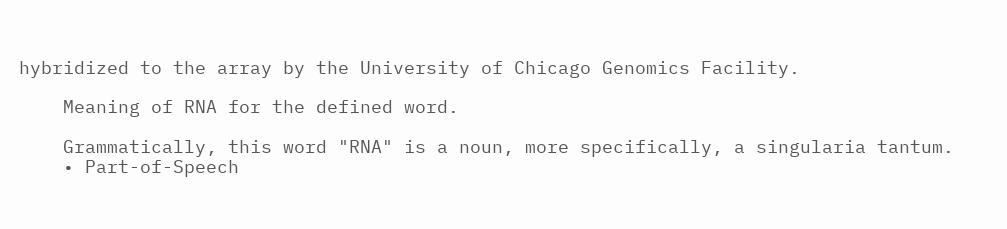hybridized to the array by the University of Chicago Genomics Facility.

    Meaning of RNA for the defined word.

    Grammatically, this word "RNA" is a noun, more specifically, a singularia tantum.
    • Part-of-Speech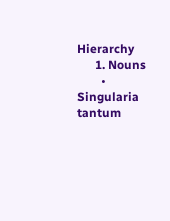Hierarchy
      1. Nouns
        • Singularia tantum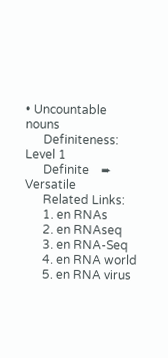• Uncountable nouns
      Definiteness: Level 1
      Definite    ➨     Versatile
      Related Links:
      1. en RNAs
      2. en RNAseq
      3. en RNA-Seq
      4. en RNA world
      5. en RNA virus